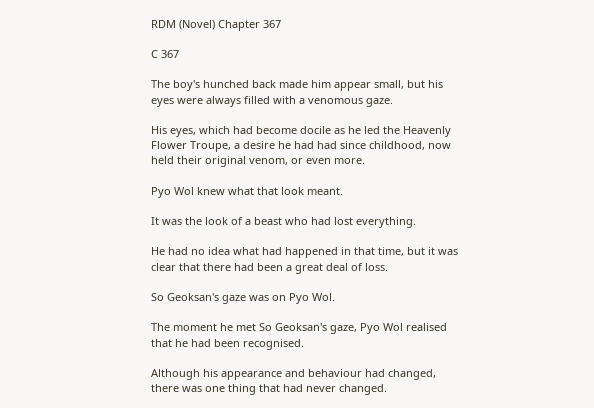RDM (Novel) Chapter 367

C 367

The boy's hunched back made him appear small, but his eyes were always filled with a venomous gaze.

His eyes, which had become docile as he led the Heavenly Flower Troupe, a desire he had had since childhood, now held their original venom, or even more.

Pyo Wol knew what that look meant.

It was the look of a beast who had lost everything.

He had no idea what had happened in that time, but it was clear that there had been a great deal of loss.

So Geoksan's gaze was on Pyo Wol.

The moment he met So Geoksan's gaze, Pyo Wol realised that he had been recognised.

Although his appearance and behaviour had changed, there was one thing that had never changed.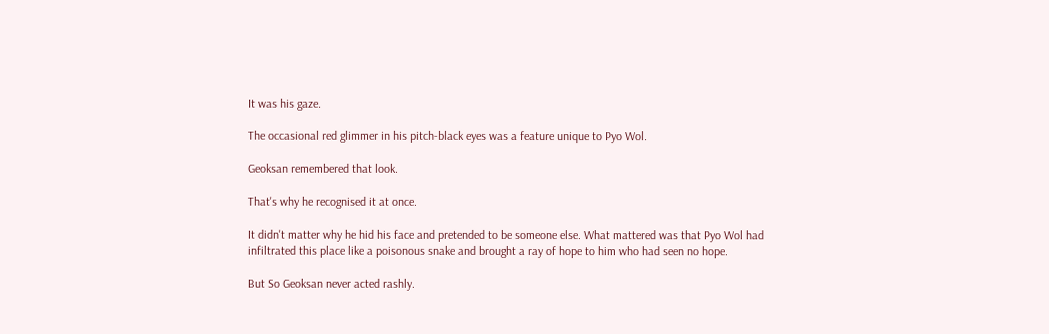It was his gaze.

The occasional red glimmer in his pitch-black eyes was a feature unique to Pyo Wol.

Geoksan remembered that look.

That's why he recognised it at once.

It didn't matter why he hid his face and pretended to be someone else. What mattered was that Pyo Wol had infiltrated this place like a poisonous snake and brought a ray of hope to him who had seen no hope.

But So Geoksan never acted rashly.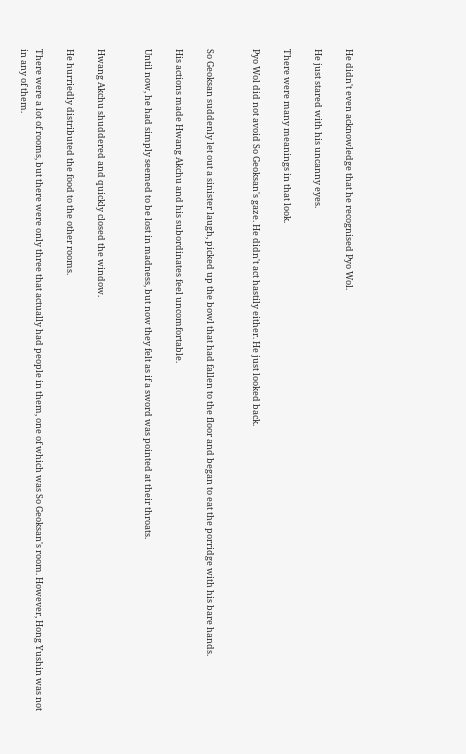He didn't even acknowledge that he recognised Pyo Wol.

He just stared with his uncanny eyes.

There were many meanings in that look.

Pyo Wol did not avoid So Geoksan's gaze. He didn't act hastily either. He just looked back.


So Geoksan suddenly let out a sinister laugh, picked up the bowl that had fallen to the floor and began to eat the porridge with his bare hands.

His actions made Hwang Akchu and his subordinates feel uncomfortable.

Until now, he had simply seemed to be lost in madness, but now they felt as if a sword was pointed at their throats.


Hwang Akchu shuddered and quickly closed the window.

He hurriedly distributed the food to the other rooms.

There were a lot of rooms, but there were only three that actually had people in them, one of which was So Geoksan's room. However, Hong Yushin was not in any of them.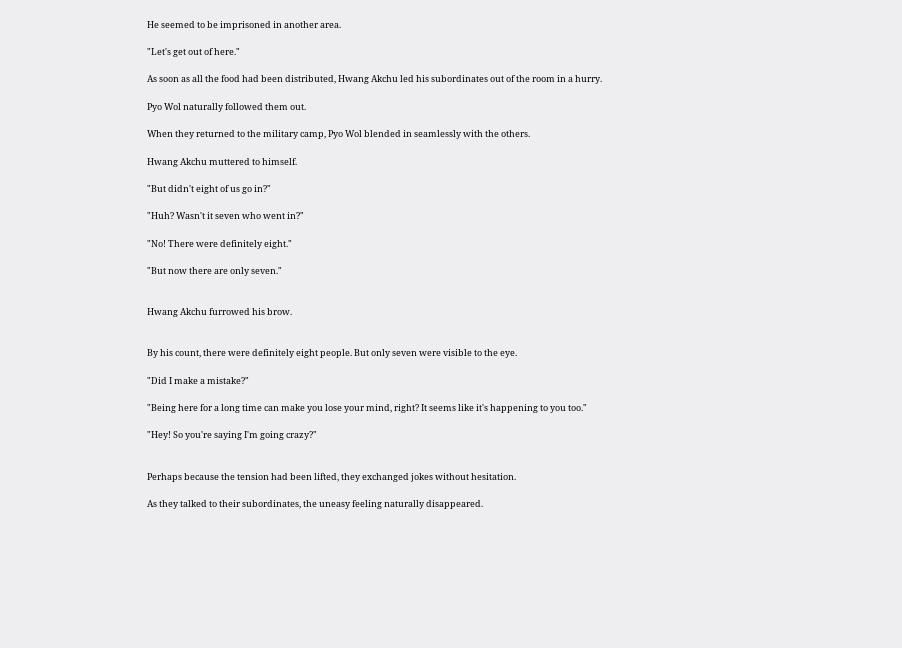He seemed to be imprisoned in another area.

"Let's get out of here."

As soon as all the food had been distributed, Hwang Akchu led his subordinates out of the room in a hurry.

Pyo Wol naturally followed them out.

When they returned to the military camp, Pyo Wol blended in seamlessly with the others.

Hwang Akchu muttered to himself.

"But didn't eight of us go in?"

"Huh? Wasn't it seven who went in?"

"No! There were definitely eight."

"But now there are only seven."


Hwang Akchu furrowed his brow.


By his count, there were definitely eight people. But only seven were visible to the eye.

"Did I make a mistake?"

"Being here for a long time can make you lose your mind, right? It seems like it's happening to you too."

"Hey! So you're saying I'm going crazy?"


Perhaps because the tension had been lifted, they exchanged jokes without hesitation.

As they talked to their subordinates, the uneasy feeling naturally disappeared.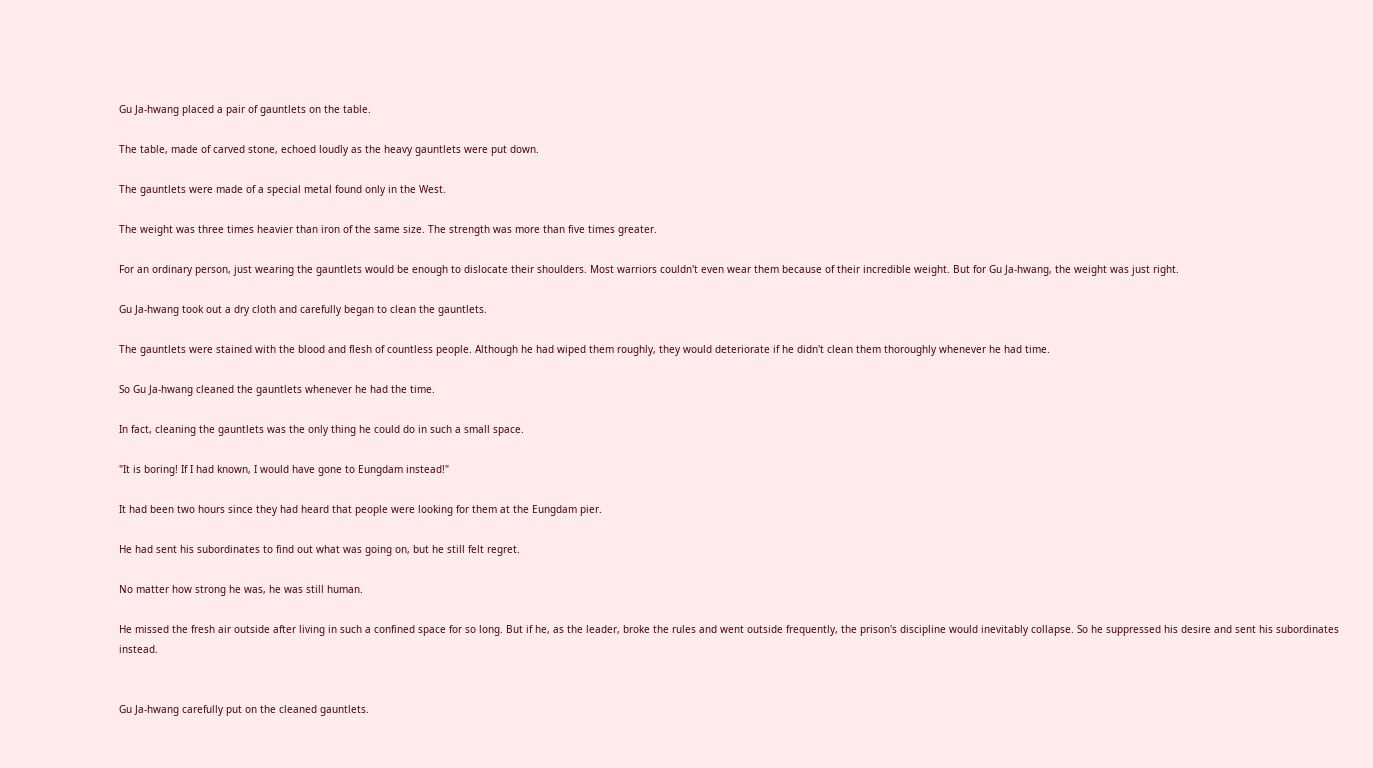Gu Ja-hwang placed a pair of gauntlets on the table.

The table, made of carved stone, echoed loudly as the heavy gauntlets were put down.

The gauntlets were made of a special metal found only in the West.

The weight was three times heavier than iron of the same size. The strength was more than five times greater.

For an ordinary person, just wearing the gauntlets would be enough to dislocate their shoulders. Most warriors couldn't even wear them because of their incredible weight. But for Gu Ja-hwang, the weight was just right.

Gu Ja-hwang took out a dry cloth and carefully began to clean the gauntlets.

The gauntlets were stained with the blood and flesh of countless people. Although he had wiped them roughly, they would deteriorate if he didn't clean them thoroughly whenever he had time.

So Gu Ja-hwang cleaned the gauntlets whenever he had the time.

In fact, cleaning the gauntlets was the only thing he could do in such a small space.

"It is boring! If I had known, I would have gone to Eungdam instead!"

It had been two hours since they had heard that people were looking for them at the Eungdam pier.

He had sent his subordinates to find out what was going on, but he still felt regret.

No matter how strong he was, he was still human.

He missed the fresh air outside after living in such a confined space for so long. But if he, as the leader, broke the rules and went outside frequently, the prison's discipline would inevitably collapse. So he suppressed his desire and sent his subordinates instead.


Gu Ja-hwang carefully put on the cleaned gauntlets.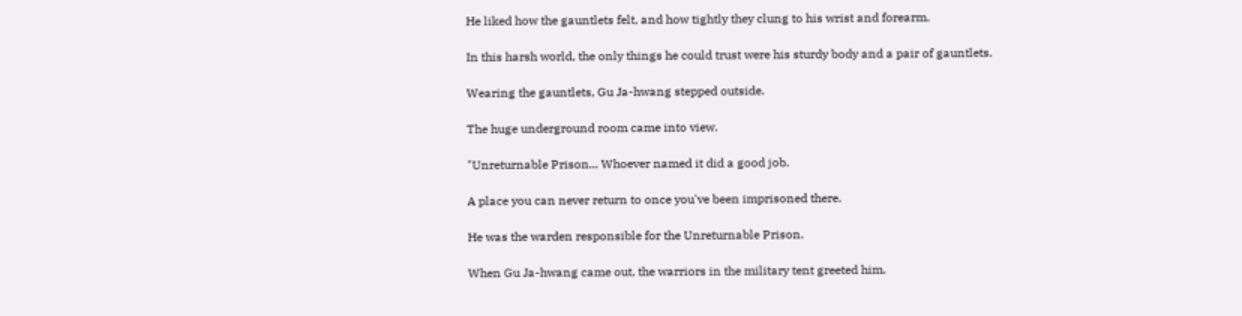He liked how the gauntlets felt, and how tightly they clung to his wrist and forearm.

In this harsh world, the only things he could trust were his sturdy body and a pair of gauntlets.

Wearing the gauntlets, Gu Ja-hwang stepped outside.

The huge underground room came into view.

"Unreturnable Prison... Whoever named it did a good job.

A place you can never return to once you've been imprisoned there.

He was the warden responsible for the Unreturnable Prison.

When Gu Ja-hwang came out, the warriors in the military tent greeted him.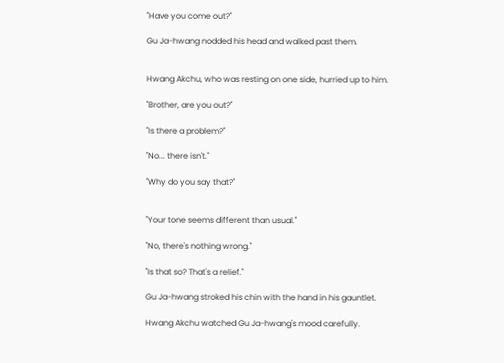"Have you come out?"

Gu Ja-hwang nodded his head and walked past them.


Hwang Akchu, who was resting on one side, hurried up to him.

"Brother, are you out?"

"Is there a problem?"

"No... there isn't."

"Why do you say that?"


"Your tone seems different than usual."

"No, there's nothing wrong."

"Is that so? That's a relief."

Gu Ja-hwang stroked his chin with the hand in his gauntlet.

Hwang Akchu watched Gu Ja-hwang's mood carefully.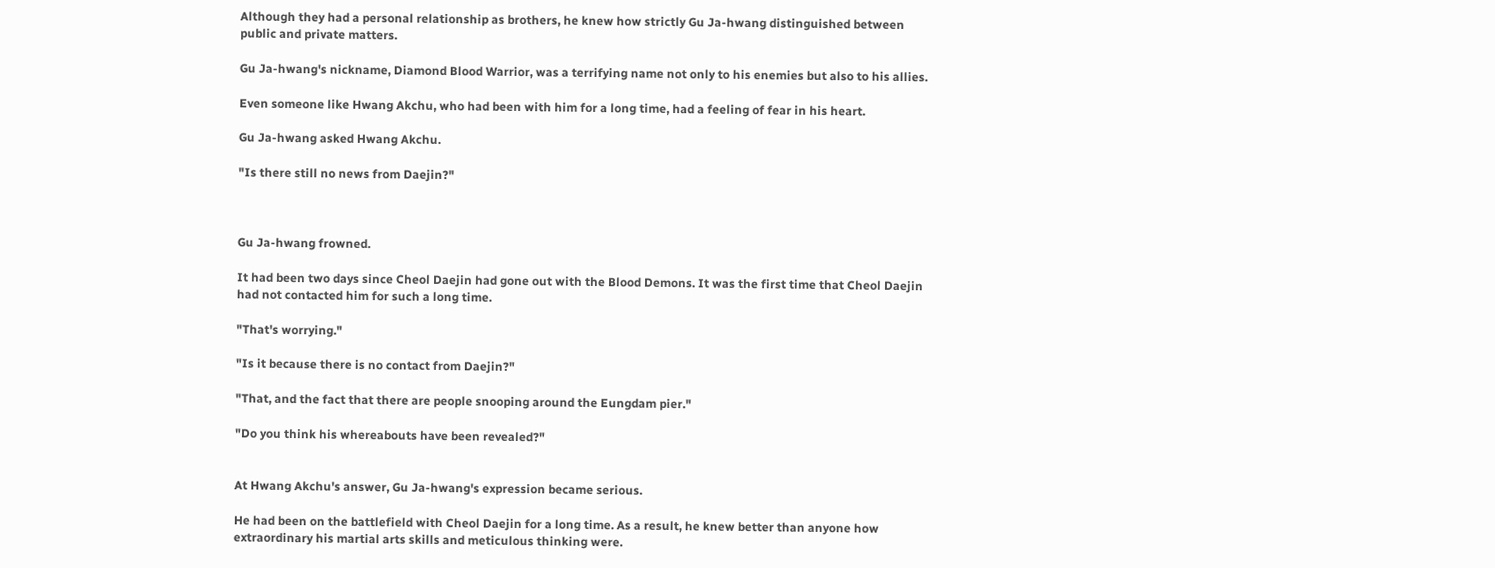Although they had a personal relationship as brothers, he knew how strictly Gu Ja-hwang distinguished between public and private matters.

Gu Ja-hwang's nickname, Diamond Blood Warrior, was a terrifying name not only to his enemies but also to his allies.

Even someone like Hwang Akchu, who had been with him for a long time, had a feeling of fear in his heart.

Gu Ja-hwang asked Hwang Akchu.

"Is there still no news from Daejin?"



Gu Ja-hwang frowned.

It had been two days since Cheol Daejin had gone out with the Blood Demons. It was the first time that Cheol Daejin had not contacted him for such a long time.

"That's worrying."

"Is it because there is no contact from Daejin?"

"That, and the fact that there are people snooping around the Eungdam pier."

"Do you think his whereabouts have been revealed?"


At Hwang Akchu's answer, Gu Ja-hwang's expression became serious.

He had been on the battlefield with Cheol Daejin for a long time. As a result, he knew better than anyone how extraordinary his martial arts skills and meticulous thinking were.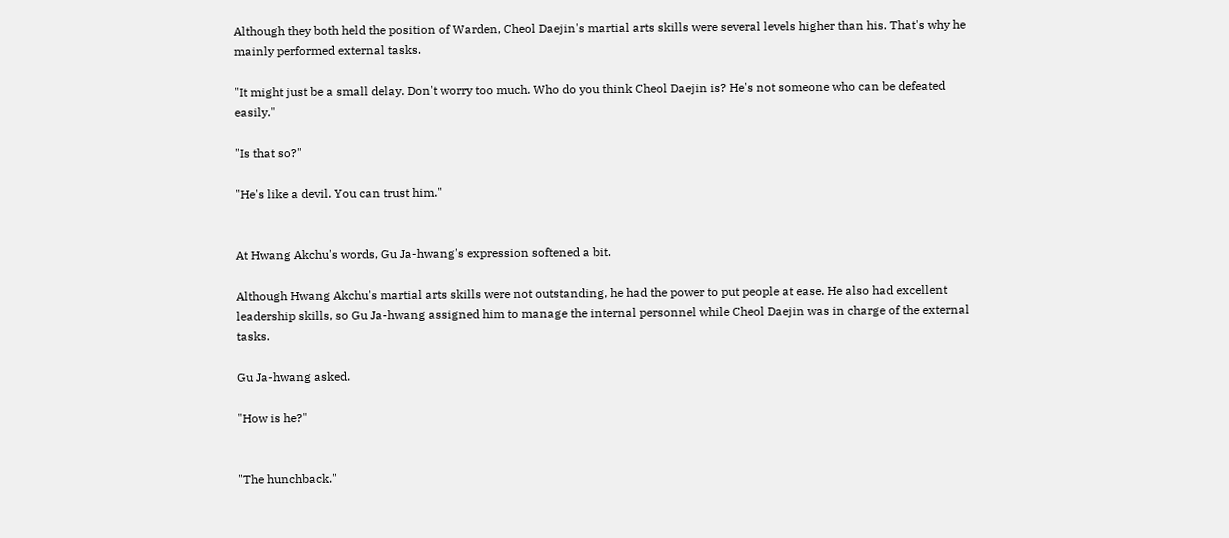Although they both held the position of Warden, Cheol Daejin's martial arts skills were several levels higher than his. That's why he mainly performed external tasks.

"It might just be a small delay. Don't worry too much. Who do you think Cheol Daejin is? He's not someone who can be defeated easily."

"Is that so?"

"He's like a devil. You can trust him."


At Hwang Akchu's words, Gu Ja-hwang's expression softened a bit.

Although Hwang Akchu's martial arts skills were not outstanding, he had the power to put people at ease. He also had excellent leadership skills, so Gu Ja-hwang assigned him to manage the internal personnel while Cheol Daejin was in charge of the external tasks.

Gu Ja-hwang asked.

"How is he?"


"The hunchback."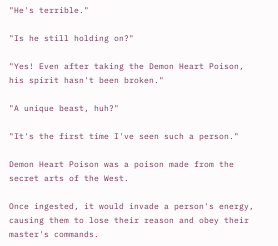"He's terrible."

"Is he still holding on?"

"Yes! Even after taking the Demon Heart Poison, his spirit hasn't been broken."

"A unique beast, huh?"

"It's the first time I've seen such a person."

Demon Heart Poison was a poison made from the secret arts of the West.

Once ingested, it would invade a person's energy, causing them to lose their reason and obey their master's commands.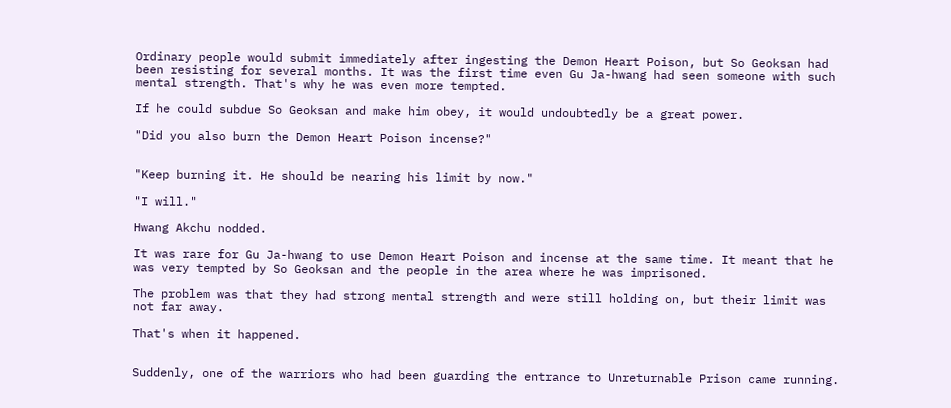Ordinary people would submit immediately after ingesting the Demon Heart Poison, but So Geoksan had been resisting for several months. It was the first time even Gu Ja-hwang had seen someone with such mental strength. That's why he was even more tempted.

If he could subdue So Geoksan and make him obey, it would undoubtedly be a great power.

"Did you also burn the Demon Heart Poison incense?"


"Keep burning it. He should be nearing his limit by now."

"I will."

Hwang Akchu nodded.

It was rare for Gu Ja-hwang to use Demon Heart Poison and incense at the same time. It meant that he was very tempted by So Geoksan and the people in the area where he was imprisoned.

The problem was that they had strong mental strength and were still holding on, but their limit was not far away.

That's when it happened.


Suddenly, one of the warriors who had been guarding the entrance to Unreturnable Prison came running.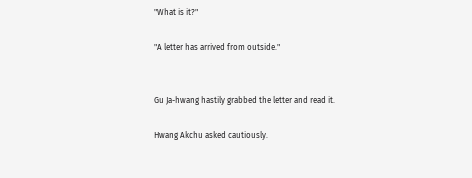"What is it?"

"A letter has arrived from outside."


Gu Ja-hwang hastily grabbed the letter and read it.

Hwang Akchu asked cautiously.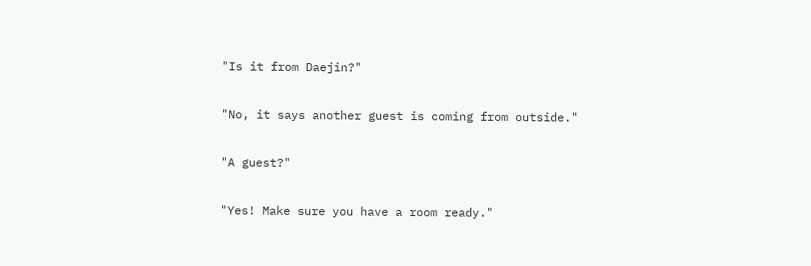"Is it from Daejin?"

"No, it says another guest is coming from outside."

"A guest?"

"Yes! Make sure you have a room ready."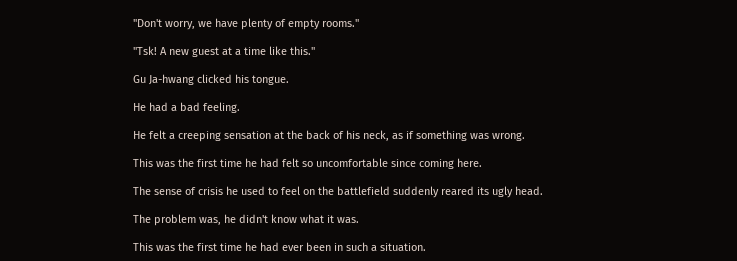"Don't worry, we have plenty of empty rooms."

"Tsk! A new guest at a time like this."

Gu Ja-hwang clicked his tongue.

He had a bad feeling.

He felt a creeping sensation at the back of his neck, as if something was wrong.

This was the first time he had felt so uncomfortable since coming here.

The sense of crisis he used to feel on the battlefield suddenly reared its ugly head.

The problem was, he didn't know what it was.

This was the first time he had ever been in such a situation.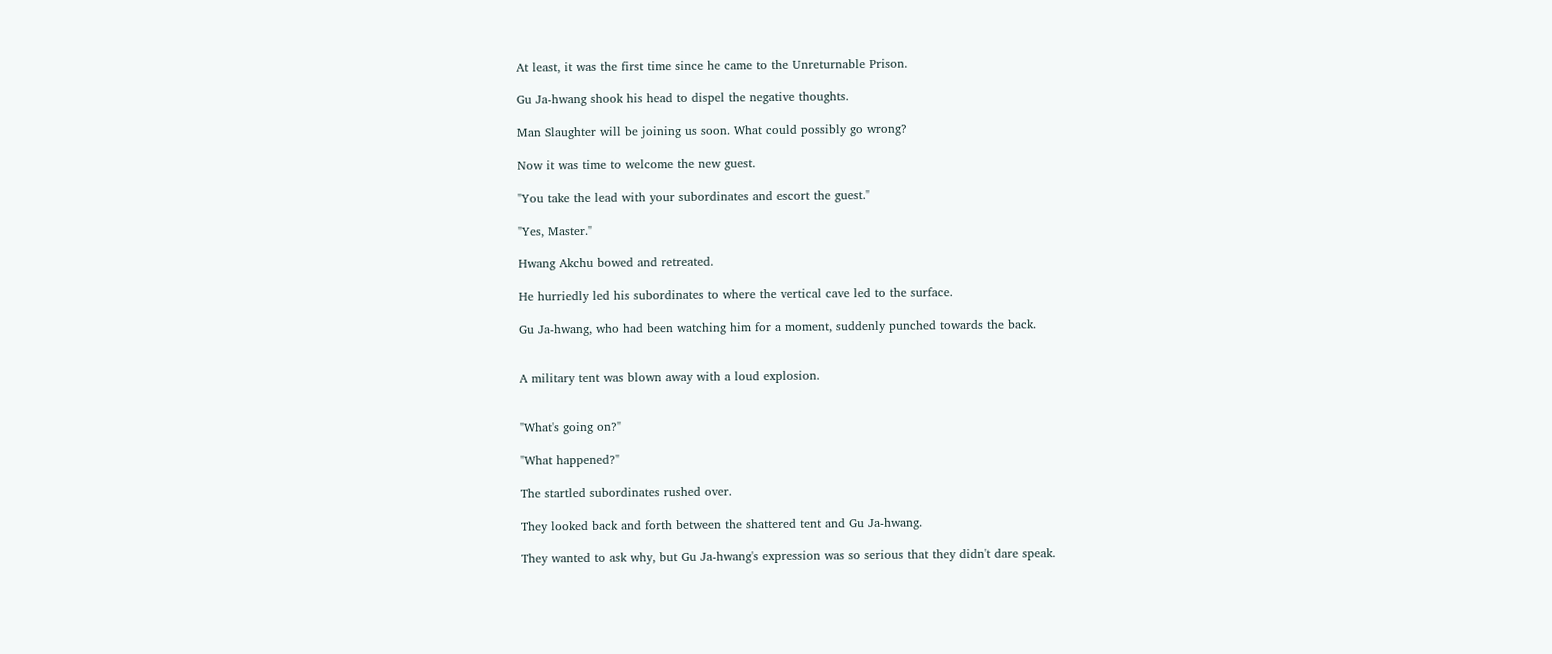At least, it was the first time since he came to the Unreturnable Prison.

Gu Ja-hwang shook his head to dispel the negative thoughts.

Man Slaughter will be joining us soon. What could possibly go wrong?

Now it was time to welcome the new guest.

"You take the lead with your subordinates and escort the guest."

"Yes, Master."

Hwang Akchu bowed and retreated.

He hurriedly led his subordinates to where the vertical cave led to the surface.

Gu Ja-hwang, who had been watching him for a moment, suddenly punched towards the back.


A military tent was blown away with a loud explosion.


"What's going on?"

"What happened?"

The startled subordinates rushed over.

They looked back and forth between the shattered tent and Gu Ja-hwang.

They wanted to ask why, but Gu Ja-hwang's expression was so serious that they didn't dare speak.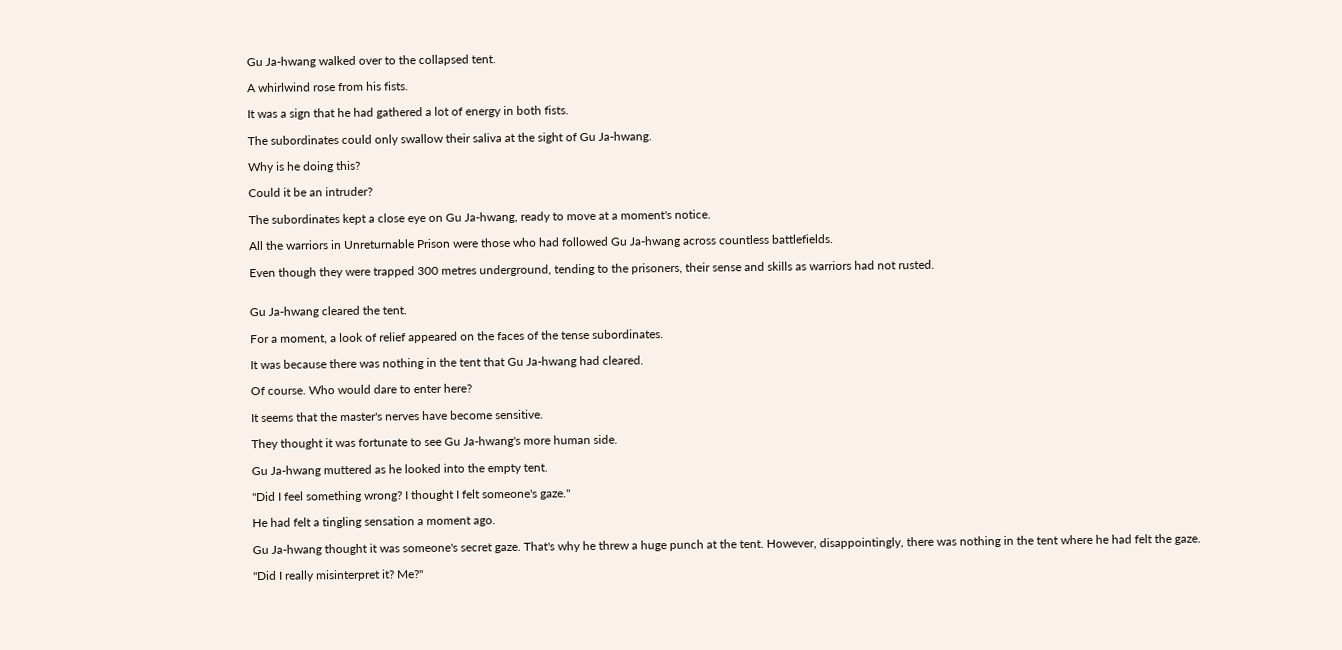Gu Ja-hwang walked over to the collapsed tent.

A whirlwind rose from his fists.

It was a sign that he had gathered a lot of energy in both fists.

The subordinates could only swallow their saliva at the sight of Gu Ja-hwang.

Why is he doing this?

Could it be an intruder?

The subordinates kept a close eye on Gu Ja-hwang, ready to move at a moment's notice.

All the warriors in Unreturnable Prison were those who had followed Gu Ja-hwang across countless battlefields.

Even though they were trapped 300 metres underground, tending to the prisoners, their sense and skills as warriors had not rusted.


Gu Ja-hwang cleared the tent.

For a moment, a look of relief appeared on the faces of the tense subordinates.

It was because there was nothing in the tent that Gu Ja-hwang had cleared.

Of course. Who would dare to enter here?

It seems that the master's nerves have become sensitive.

They thought it was fortunate to see Gu Ja-hwang's more human side.

Gu Ja-hwang muttered as he looked into the empty tent.

"Did I feel something wrong? I thought I felt someone's gaze."

He had felt a tingling sensation a moment ago.

Gu Ja-hwang thought it was someone's secret gaze. That's why he threw a huge punch at the tent. However, disappointingly, there was nothing in the tent where he had felt the gaze.

"Did I really misinterpret it? Me?"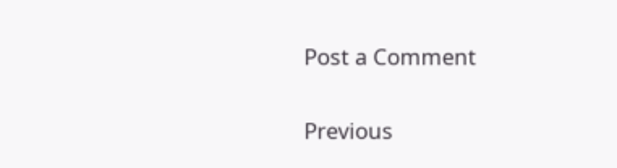Post a Comment

Previous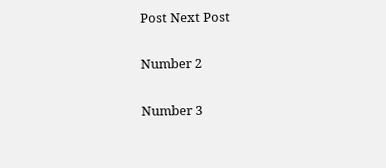Post Next Post

Number 2

Number 3